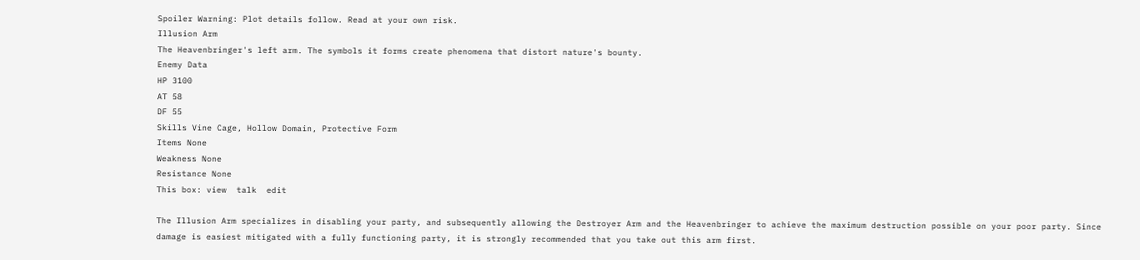Spoiler Warning: Plot details follow. Read at your own risk.
Illusion Arm
The Heavenbringer's left arm. The symbols it forms create phenomena that distort nature's bounty.
Enemy Data
HP 3100
AT 58
DF 55
Skills Vine Cage, Hollow Domain, Protective Form
Items None
Weakness None
Resistance None
This box: view  talk  edit

The Illusion Arm specializes in disabling your party, and subsequently allowing the Destroyer Arm and the Heavenbringer to achieve the maximum destruction possible on your poor party. Since damage is easiest mitigated with a fully functioning party, it is strongly recommended that you take out this arm first.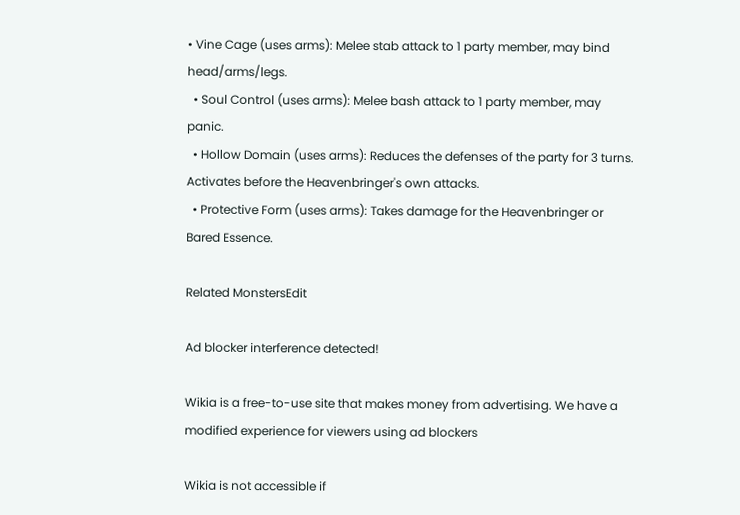• Vine Cage (uses arms): Melee stab attack to 1 party member, may bind head/arms/legs.
  • Soul Control (uses arms): Melee bash attack to 1 party member, may panic.
  • Hollow Domain (uses arms): Reduces the defenses of the party for 3 turns. Activates before the Heavenbringer's own attacks.
  • Protective Form (uses arms): Takes damage for the Heavenbringer or Bared Essence.

Related MonstersEdit

Ad blocker interference detected!

Wikia is a free-to-use site that makes money from advertising. We have a modified experience for viewers using ad blockers

Wikia is not accessible if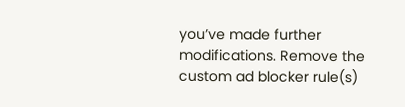you’ve made further modifications. Remove the custom ad blocker rule(s)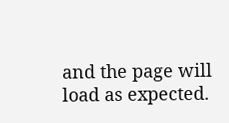and the page will load as expected.